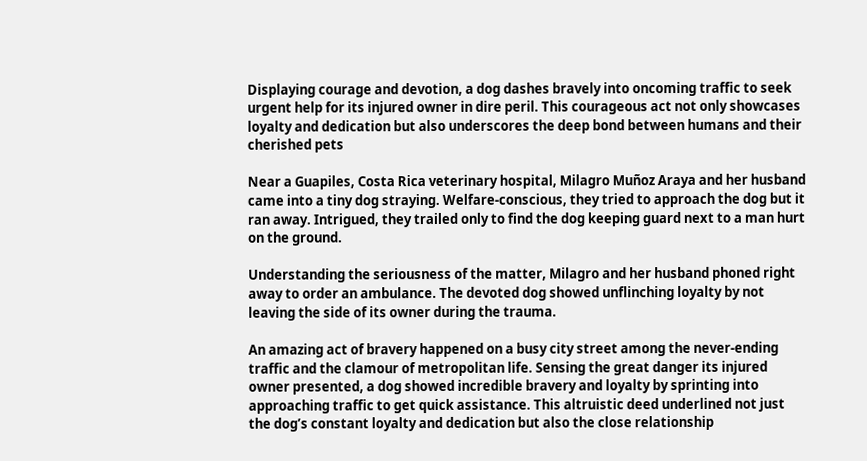Displaying courage and devotion, a dog dashes bravely into oncoming traffic to seek urgent help for its injured owner in dire peril. This courageous act not only showcases loyalty and dedication but also underscores the deep bond between humans and their cherished pets

Near a Guapiles, Costa Rica veterinary hospital, Milagro Muñoz Araya and her husband came into a tiny dog straying. Welfare-conscious, they tried to approach the dog but it ran away. Intrigued, they trailed only to find the dog keeping guard next to a man hurt on the ground.

Understanding the seriousness of the matter, Milagro and her husband phoned right away to order an ambulance. The devoted dog showed unflinching loyalty by not leaving the side of its owner during the trauma.

An amazing act of bravery happened on a busy city street among the never-ending traffic and the clamour of metropolitan life. Sensing the great danger its injured owner presented, a dog showed incredible bravery and loyalty by sprinting into approaching traffic to get quick assistance. This altruistic deed underlined not just the dog’s constant loyalty and dedication but also the close relationship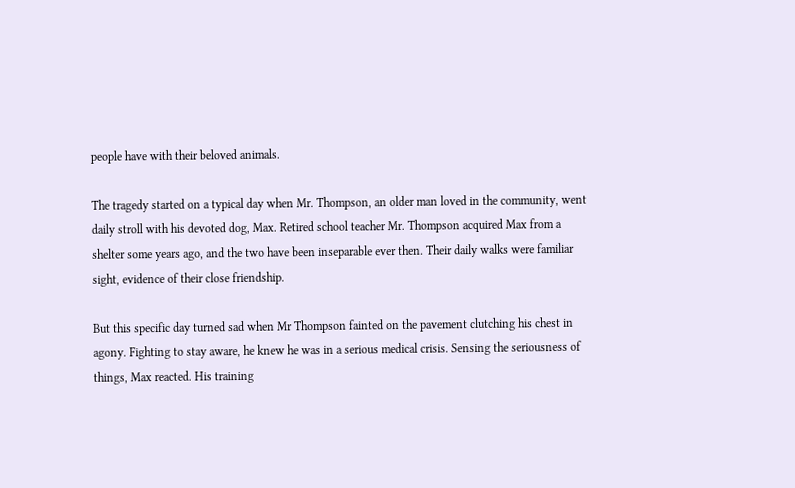people have with their beloved animals.

The tragedy started on a typical day when Mr. Thompson, an older man loved in the community, went daily stroll with his devoted dog, Max. Retired school teacher Mr. Thompson acquired Max from a shelter some years ago, and the two have been inseparable ever then. Their daily walks were familiar sight, evidence of their close friendship.

But this specific day turned sad when Mr Thompson fainted on the pavement clutching his chest in agony. Fighting to stay aware, he knew he was in a serious medical crisis. Sensing the seriousness of things, Max reacted. His training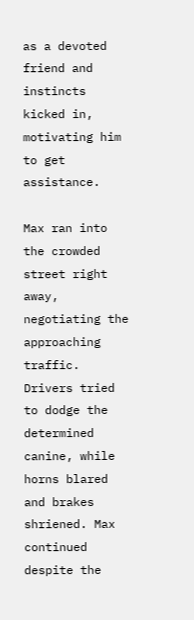as a devoted friend and instincts kicked in, motivating him to get assistance.

Max ran into the crowded street right away, negotiating the approaching traffic. Drivers tried to dodge the determined canine, while horns blared and brakes shriened. Max continued despite the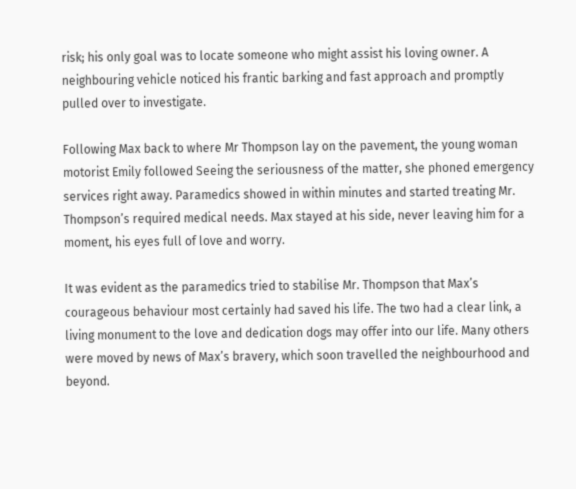risk; his only goal was to locate someone who might assist his loving owner. A neighbouring vehicle noticed his frantic barking and fast approach and promptly pulled over to investigate.

Following Max back to where Mr Thompson lay on the pavement, the young woman motorist Emily followed Seeing the seriousness of the matter, she phoned emergency services right away. Paramedics showed in within minutes and started treating Mr. Thompson’s required medical needs. Max stayed at his side, never leaving him for a moment, his eyes full of love and worry.

It was evident as the paramedics tried to stabilise Mr. Thompson that Max’s courageous behaviour most certainly had saved his life. The two had a clear link, a living monument to the love and dedication dogs may offer into our life. Many others were moved by news of Max’s bravery, which soon travelled the neighbourhood and beyond.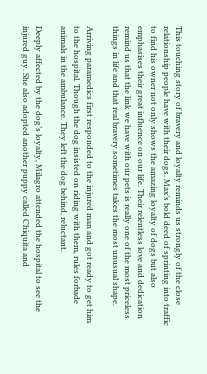This touching story of bravery and loyalty reminds us strongly of the close relationship people have with their dogs. Max’s bold deed of sprinting into traffic to find his owner not only shows the amazing loyalty of dogs but also emphasises their great influence on our life. Their relentless love and dedication remind us that the link we have with our pets is really one of the most priceless things in life and that real bravery sometimes takes the most unusual shape.

Arriving paramedics first responded to the injured man and got ready to get him to the hospital. Though the dog insisted on riding with them, rules forbade animals in the ambulance. They left the dog behind, reluctant.

Deeply affected by the dog’s loyalty, Milagro attended the hospital to see the injured guy. She also adopted another puppy called Chiquita and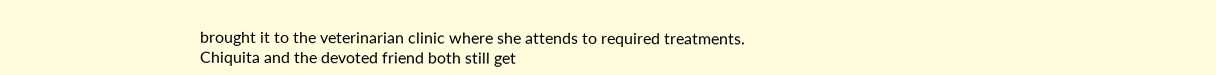brought it to the veterinarian clinic where she attends to required treatments. Chiquita and the devoted friend both still get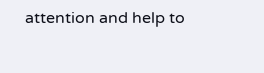attention and help to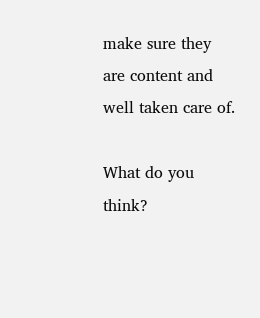make sure they are content and well taken care of.

What do you think?